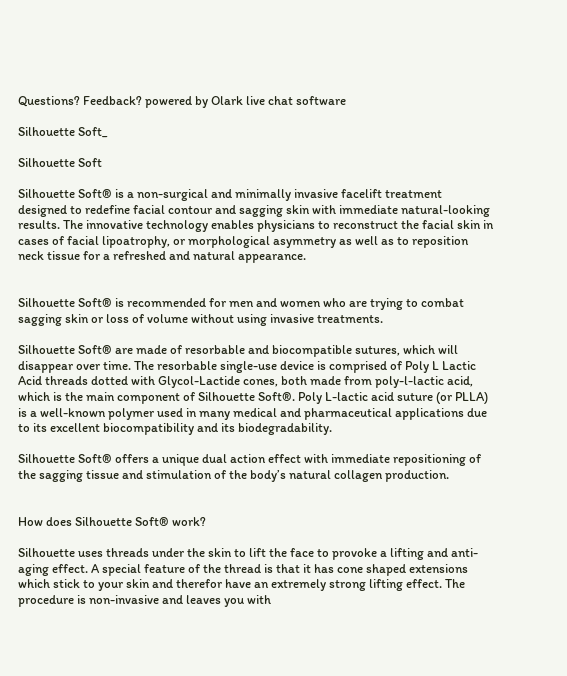Questions? Feedback? powered by Olark live chat software

Silhouette Soft_

Silhouette Soft

Silhouette Soft® is a non-surgical and minimally invasive facelift treatment designed to redefine facial contour and sagging skin with immediate natural-looking results. The innovative technology enables physicians to reconstruct the facial skin in cases of facial lipoatrophy, or morphological asymmetry as well as to reposition neck tissue for a refreshed and natural appearance.


Silhouette Soft® is recommended for men and women who are trying to combat sagging skin or loss of volume without using invasive treatments.

Silhouette Soft® are made of resorbable and biocompatible sutures, which will disappear over time. The resorbable single-use device is comprised of Poly L Lactic Acid threads dotted with Glycol-Lactide cones, both made from poly-l-lactic acid, which is the main component of Silhouette Soft®. Poly L-lactic acid suture (or PLLA) is a well-known polymer used in many medical and pharmaceutical applications due to its excellent biocompatibility and its biodegradability.

Silhouette Soft® offers a unique dual action effect with immediate repositioning of the sagging tissue and stimulation of the body’s natural collagen production.


How does Silhouette Soft® work?

Silhouette uses threads under the skin to lift the face to provoke a lifting and anti-aging effect. A special feature of the thread is that it has cone shaped extensions which stick to your skin and therefor have an extremely strong lifting effect. The procedure is non-invasive and leaves you with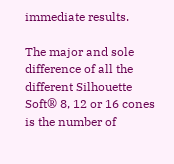immediate results.

The major and sole difference of all the different Silhouette Soft® 8, 12 or 16 cones is the number of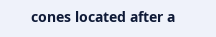cones located after a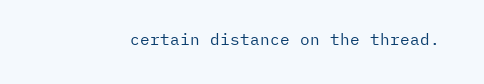certain distance on the thread.